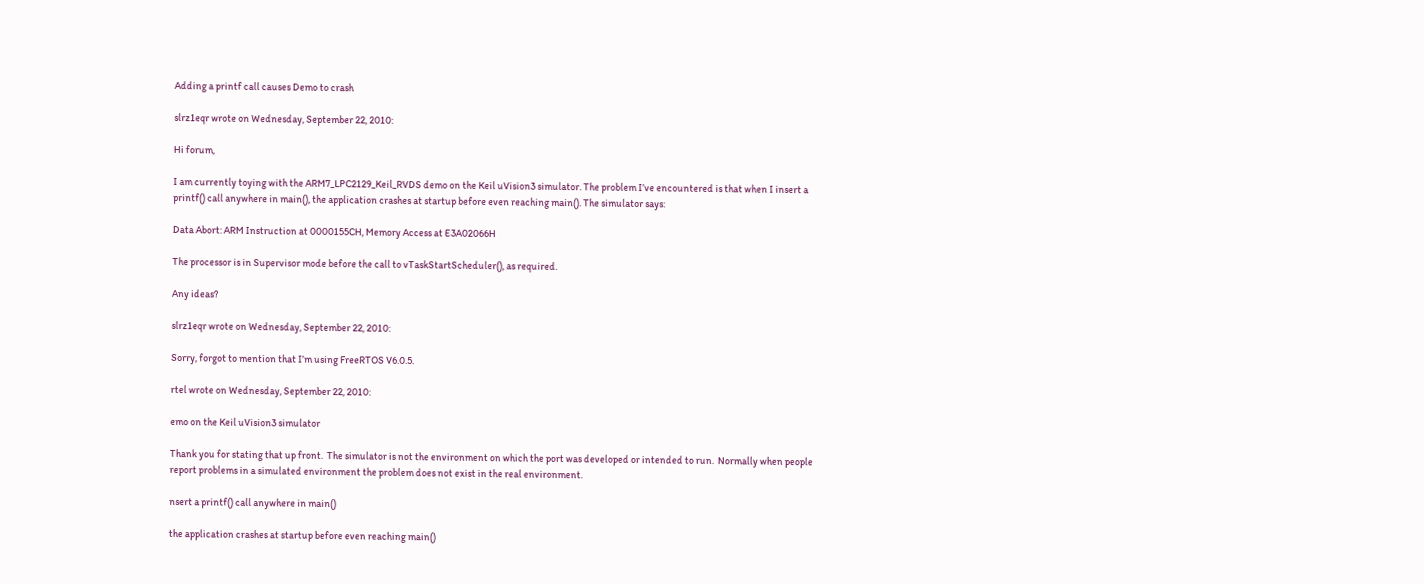Adding a printf call causes Demo to crash

slrz1eqr wrote on Wednesday, September 22, 2010:

Hi forum,

I am currently toying with the ARM7_LPC2129_Keil_RVDS demo on the Keil uVision3 simulator. The problem I’ve encountered is that when I insert a printf() call anywhere in main(), the application crashes at startup before even reaching main(). The simulator says:

Data Abort: ARM Instruction at 0000155CH, Memory Access at E3A02066H

The processor is in Supervisor mode before the call to vTaskStartScheduler(), as required.

Any ideas?

slrz1eqr wrote on Wednesday, September 22, 2010:

Sorry, forgot to mention that I’m using FreeRTOS V6.0.5.

rtel wrote on Wednesday, September 22, 2010:

emo on the Keil uVision3 simulator

Thank you for stating that up front.  The simulator is not the environment on which the port was developed or intended to run.  Normally when people report problems in a simulated environment the problem does not exist in the real environment.

nsert a printf() call anywhere in main()

the application crashes at startup before even reaching main()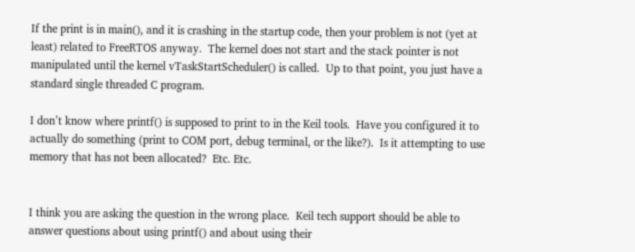If the print is in main(), and it is crashing in the startup code, then your problem is not (yet at least) related to FreeRTOS anyway.  The kernel does not start and the stack pointer is not manipulated until the kernel vTaskStartScheduler() is called.  Up to that point, you just have a standard single threaded C program.

I don’t know where printf() is supposed to print to in the Keil tools.  Have you configured it to actually do something (print to COM port, debug terminal, or the like?).  Is it attempting to use memory that has not been allocated?  Etc. Etc.


I think you are asking the question in the wrong place.  Keil tech support should be able to answer questions about using printf() and about using their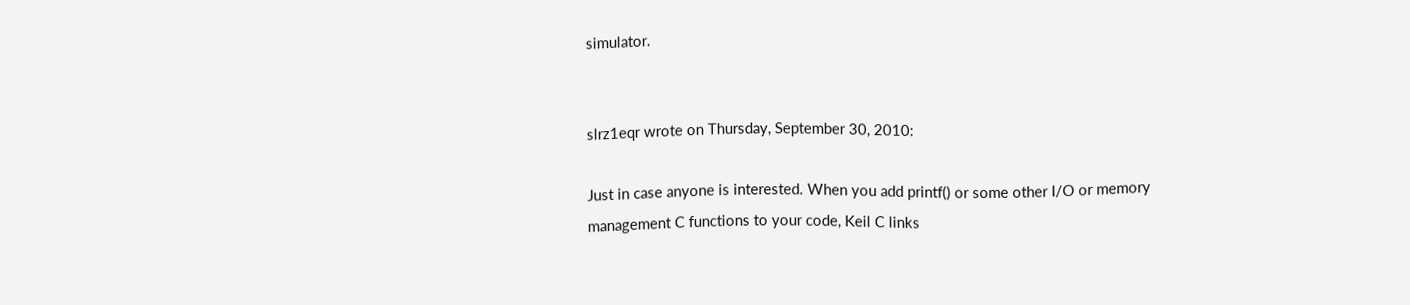simulator.


slrz1eqr wrote on Thursday, September 30, 2010:

Just in case anyone is interested. When you add printf() or some other I/O or memory management C functions to your code, Keil C links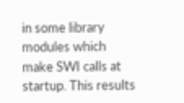in some library modules which make SWI calls at startup. This results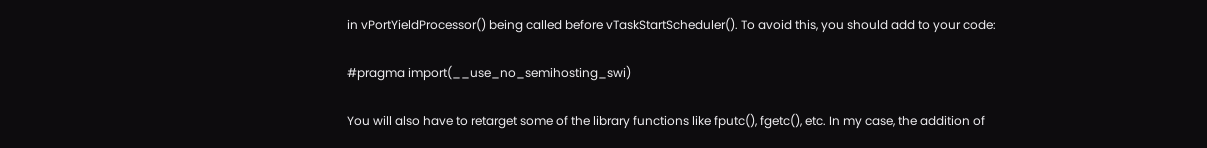in vPortYieldProcessor() being called before vTaskStartScheduler(). To avoid this, you should add to your code:

#pragma import(__use_no_semihosting_swi)

You will also have to retarget some of the library functions like fputc(), fgetc(), etc. In my case, the addition of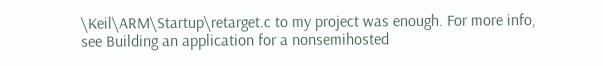\Keil\ARM\Startup\retarget.c to my project was enough. For more info, see Building an application for a nonsemihosted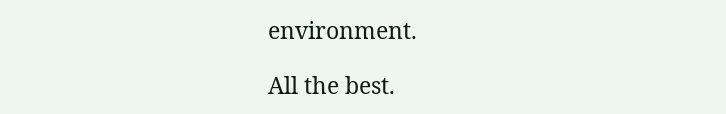environment.

All the best.